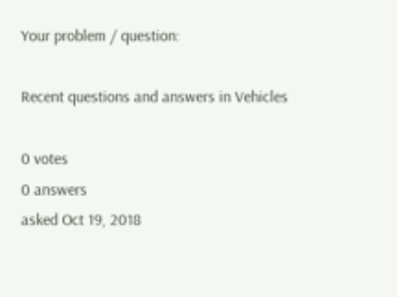Your problem / question:

Recent questions and answers in Vehicles

0 votes
0 answers
asked Oct 19, 2018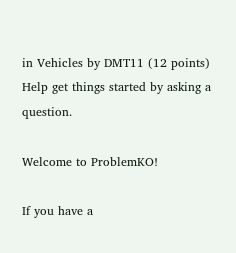in Vehicles by DMT11 (12 points)
Help get things started by asking a question.

Welcome to ProblemKO!

If you have a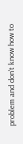problem and don't know how to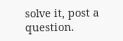solve it, post a question.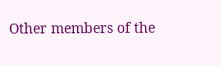Other members of the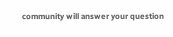community will answer your question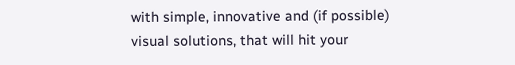with simple, innovative and (if possible) visual solutions, that will hit your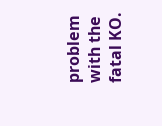problem with the fatal KO.